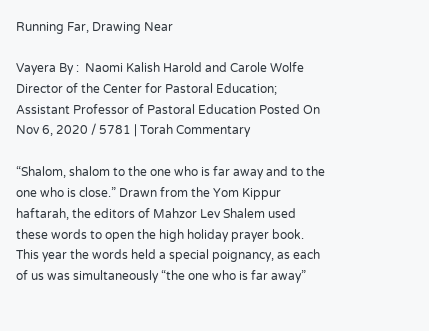Running Far, Drawing Near

Vayera By :  Naomi Kalish Harold and Carole Wolfe Director of the Center for Pastoral Education; Assistant Professor of Pastoral Education Posted On Nov 6, 2020 / 5781 | Torah Commentary

“Shalom, shalom to the one who is far away and to the one who is close.” Drawn from the Yom Kippur haftarah, the editors of Mahzor Lev Shalem used these words to open the high holiday prayer book. This year the words held a special poignancy, as each of us was simultaneously “the one who is far away”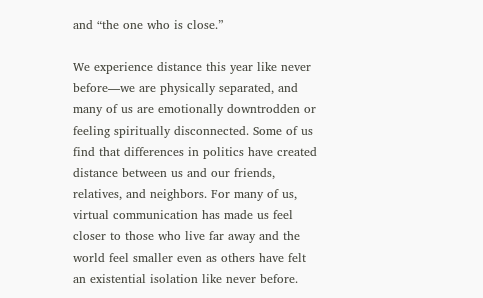and “the one who is close.”

We experience distance this year like never before—we are physically separated, and many of us are emotionally downtrodden or feeling spiritually disconnected. Some of us find that differences in politics have created distance between us and our friends, relatives, and neighbors. For many of us, virtual communication has made us feel closer to those who live far away and the world feel smaller even as others have felt an existential isolation like never before.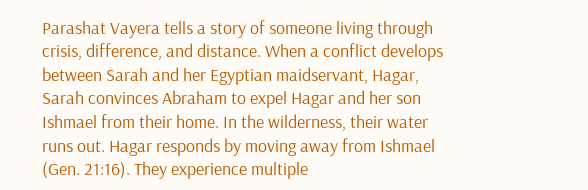Parashat Vayera tells a story of someone living through crisis, difference, and distance. When a conflict develops between Sarah and her Egyptian maidservant, Hagar, Sarah convinces Abraham to expel Hagar and her son Ishmael from their home. In the wilderness, their water runs out. Hagar responds by moving away from Ishmael (Gen. 21:16). They experience multiple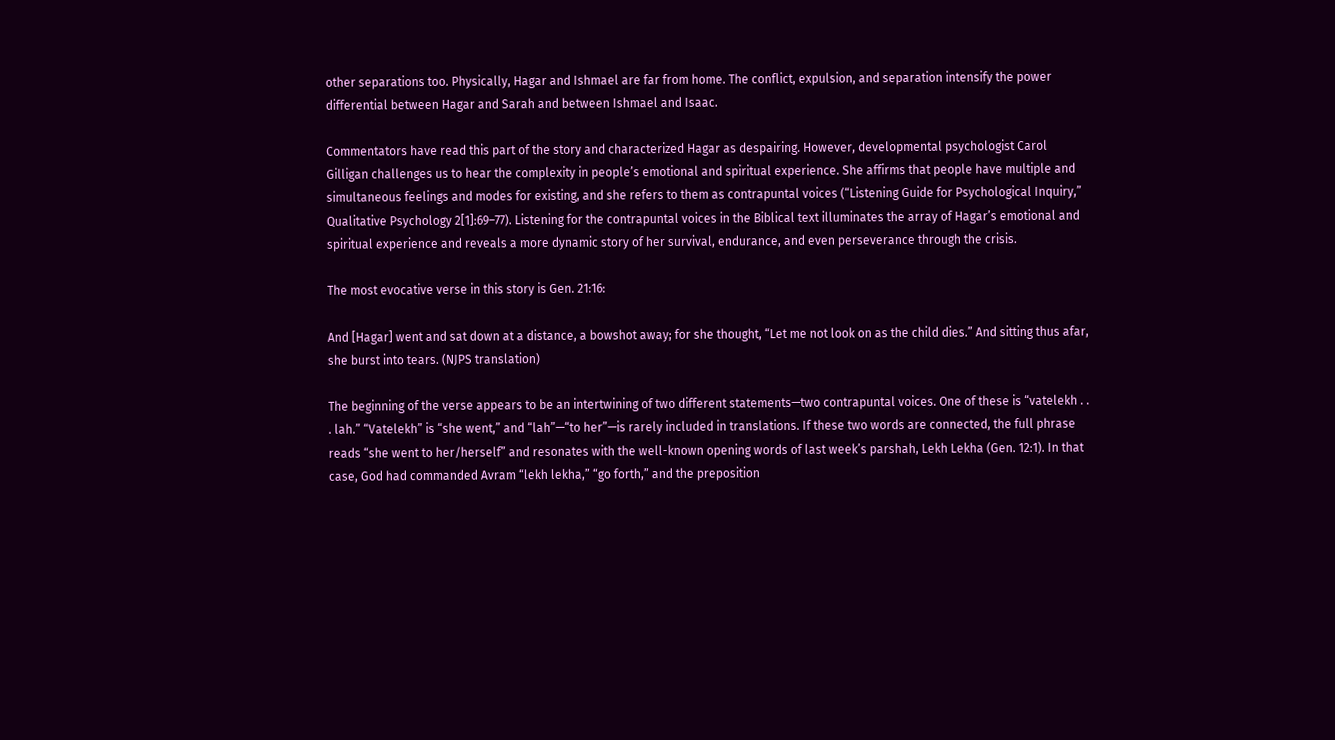other separations too. Physically, Hagar and Ishmael are far from home. The conflict, expulsion, and separation intensify the power differential between Hagar and Sarah and between Ishmael and Isaac.

Commentators have read this part of the story and characterized Hagar as despairing. However, developmental psychologist Carol Gilligan challenges us to hear the complexity in people’s emotional and spiritual experience. She affirms that people have multiple and simultaneous feelings and modes for existing, and she refers to them as contrapuntal voices (“Listening Guide for Psychological Inquiry,” Qualitative Psychology 2[1]:69–77). Listening for the contrapuntal voices in the Biblical text illuminates the array of Hagar’s emotional and spiritual experience and reveals a more dynamic story of her survival, endurance, and even perseverance through the crisis.

The most evocative verse in this story is Gen. 21:16:

And [Hagar] went and sat down at a distance, a bowshot away; for she thought, “Let me not look on as the child dies.” And sitting thus afar, she burst into tears. (NJPS translation)

The beginning of the verse appears to be an intertwining of two different statements—two contrapuntal voices. One of these is “vatelekh . . . lah.” “Vatelekh” is “she went,” and “lah”—“to her”—is rarely included in translations. If these two words are connected, the full phrase reads “she went to her/herself” and resonates with the well-known opening words of last week’s parshah, Lekh Lekha (Gen. 12:1). In that case, God had commanded Avram “lekh lekha,” “go forth,” and the preposition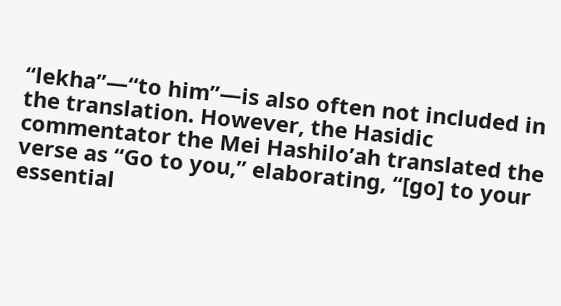“lekha”—“to him”—is also often not included in the translation. However, the Hasidic commentator the Mei Hashilo’ah translated the verse as “Go to you,” elaborating, “[go] to your essential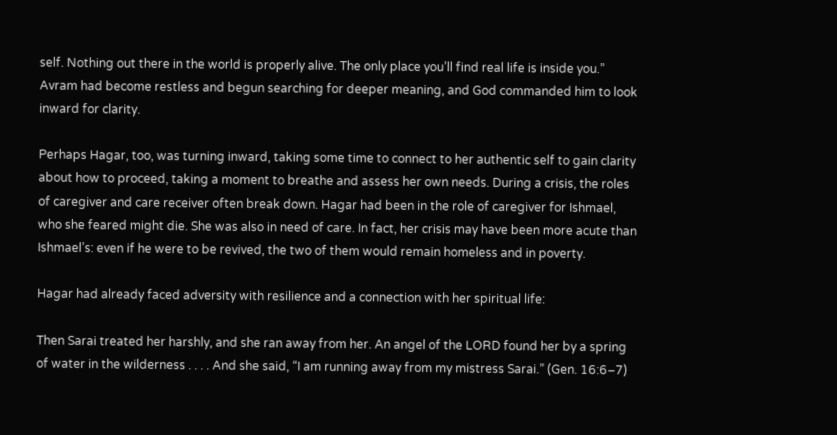self. Nothing out there in the world is properly alive. The only place you’ll find real life is inside you.” Avram had become restless and begun searching for deeper meaning, and God commanded him to look inward for clarity.

Perhaps Hagar, too, was turning inward, taking some time to connect to her authentic self to gain clarity about how to proceed, taking a moment to breathe and assess her own needs. During a crisis, the roles of caregiver and care receiver often break down. Hagar had been in the role of caregiver for Ishmael, who she feared might die. She was also in need of care. In fact, her crisis may have been more acute than Ishmael’s: even if he were to be revived, the two of them would remain homeless and in poverty.

Hagar had already faced adversity with resilience and a connection with her spiritual life:

Then Sarai treated her harshly, and she ran away from her. An angel of the LORD found her by a spring of water in the wilderness . . . . And she said, “I am running away from my mistress Sarai.” (Gen. 16:6–7)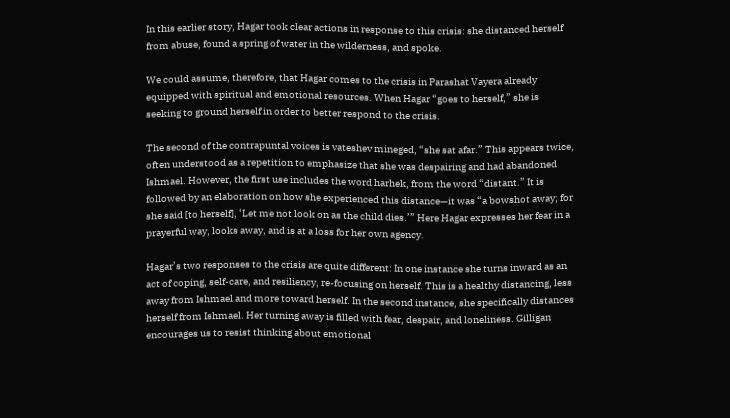In this earlier story, Hagar took clear actions in response to this crisis: she distanced herself from abuse, found a spring of water in the wilderness, and spoke.

We could assume, therefore, that Hagar comes to the crisis in Parashat Vayera already equipped with spiritual and emotional resources. When Hagar “goes to herself,” she is seeking to ground herself in order to better respond to the crisis.

The second of the contrapuntal voices is vateshev mineged, “she sat afar.” This appears twice, often understood as a repetition to emphasize that she was despairing and had abandoned Ishmael. However, the first use includes the word harhek, from the word “distant.” It is followed by an elaboration on how she experienced this distance—it was “a bowshot away; for she said [to herself], ‘Let me not look on as the child dies.’” Here Hagar expresses her fear in a prayerful way, looks away, and is at a loss for her own agency.

Hagar’s two responses to the crisis are quite different: In one instance she turns inward as an act of coping, self-care, and resiliency, re-focusing on herself. This is a healthy distancing, less away from Ishmael and more toward herself. In the second instance, she specifically distances herself from Ishmael. Her turning away is filled with fear, despair, and loneliness. Gilligan encourages us to resist thinking about emotional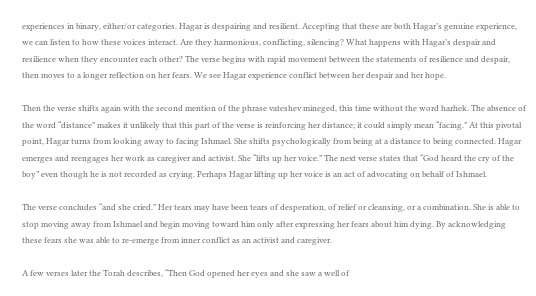experiences in binary, either/or categories. Hagar is despairing and resilient. Accepting that these are both Hagar’s genuine experience, we can listen to how these voices interact. Are they harmonious, conflicting, silencing? What happens with Hagar’s despair and resilience when they encounter each other? The verse begins with rapid movement between the statements of resilience and despair, then moves to a longer reflection on her fears. We see Hagar experience conflict between her despair and her hope.

Then the verse shifts again with the second mention of the phrase vateshev mineged, this time without the word harhek. The absence of the word “distance” makes it unlikely that this part of the verse is reinforcing her distance; it could simply mean “facing.” At this pivotal point, Hagar turns from looking away to facing Ishmael. She shifts psychologically from being at a distance to being connected. Hagar emerges and reengages her work as caregiver and activist. She “lifts up her voice.” The next verse states that “God heard the cry of the boy” even though he is not recorded as crying. Perhaps Hagar lifting up her voice is an act of advocating on behalf of Ishmael.

The verse concludes “and she cried.” Her tears may have been tears of desperation, of relief or cleansing, or a combination. She is able to stop moving away from Ishmael and begin moving toward him only after expressing her fears about him dying. By acknowledging these fears she was able to re-emerge from inner conflict as an activist and caregiver.

A few verses later the Torah describes, “Then God opened her eyes and she saw a well of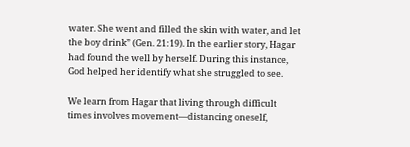water. She went and filled the skin with water, and let the boy drink” (Gen. 21:19). In the earlier story, Hagar had found the well by herself. During this instance, God helped her identify what she struggled to see.

We learn from Hagar that living through difficult times involves movement—distancing oneself,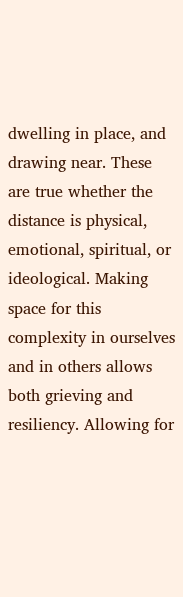dwelling in place, and drawing near. These are true whether the distance is physical, emotional, spiritual, or ideological. Making space for this complexity in ourselves and in others allows both grieving and resiliency. Allowing for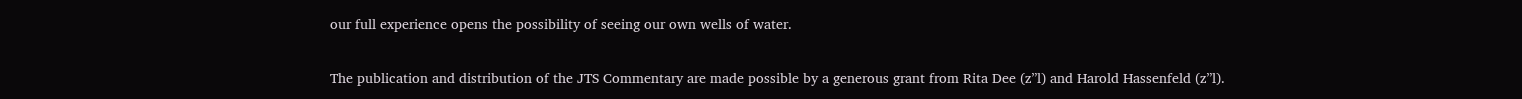our full experience opens the possibility of seeing our own wells of water.

The publication and distribution of the JTS Commentary are made possible by a generous grant from Rita Dee (z”l) and Harold Hassenfeld (z”l).